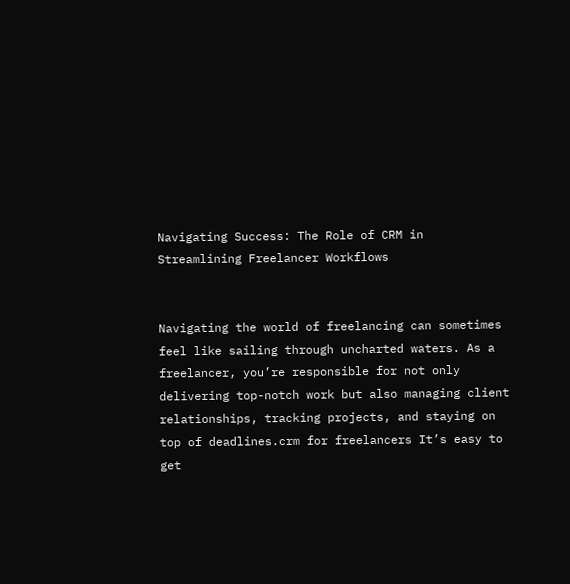Navigating Success: The Role of CRM in Streamlining Freelancer Workflows


Navigating the world of freelancing can sometimes feel like sailing through uncharted waters. As a freelancer, you’re responsible for not only delivering top-notch work but also managing client relationships, tracking projects, and staying on top of deadlines.crm for freelancers It’s easy to get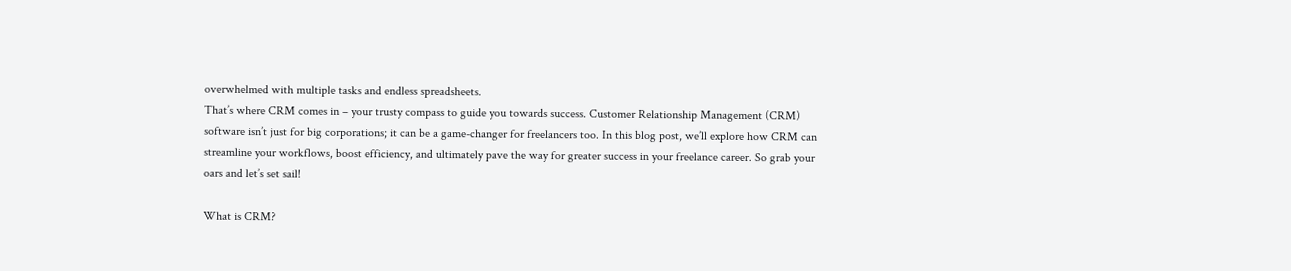overwhelmed with multiple tasks and endless spreadsheets.
That’s where CRM comes in – your trusty compass to guide you towards success. Customer Relationship Management (CRM) software isn’t just for big corporations; it can be a game-changer for freelancers too. In this blog post, we’ll explore how CRM can streamline your workflows, boost efficiency, and ultimately pave the way for greater success in your freelance career. So grab your oars and let’s set sail!

What is CRM?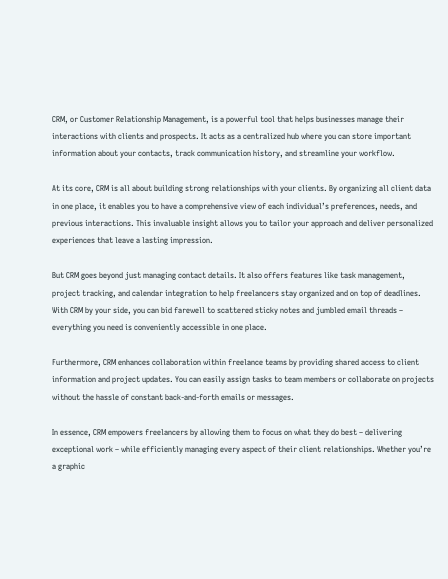CRM, or Customer Relationship Management, is a powerful tool that helps businesses manage their interactions with clients and prospects. It acts as a centralized hub where you can store important information about your contacts, track communication history, and streamline your workflow.

At its core, CRM is all about building strong relationships with your clients. By organizing all client data in one place, it enables you to have a comprehensive view of each individual’s preferences, needs, and previous interactions. This invaluable insight allows you to tailor your approach and deliver personalized experiences that leave a lasting impression.

But CRM goes beyond just managing contact details. It also offers features like task management, project tracking, and calendar integration to help freelancers stay organized and on top of deadlines. With CRM by your side, you can bid farewell to scattered sticky notes and jumbled email threads – everything you need is conveniently accessible in one place.

Furthermore, CRM enhances collaboration within freelance teams by providing shared access to client information and project updates. You can easily assign tasks to team members or collaborate on projects without the hassle of constant back-and-forth emails or messages.

In essence, CRM empowers freelancers by allowing them to focus on what they do best – delivering exceptional work – while efficiently managing every aspect of their client relationships. Whether you’re a graphic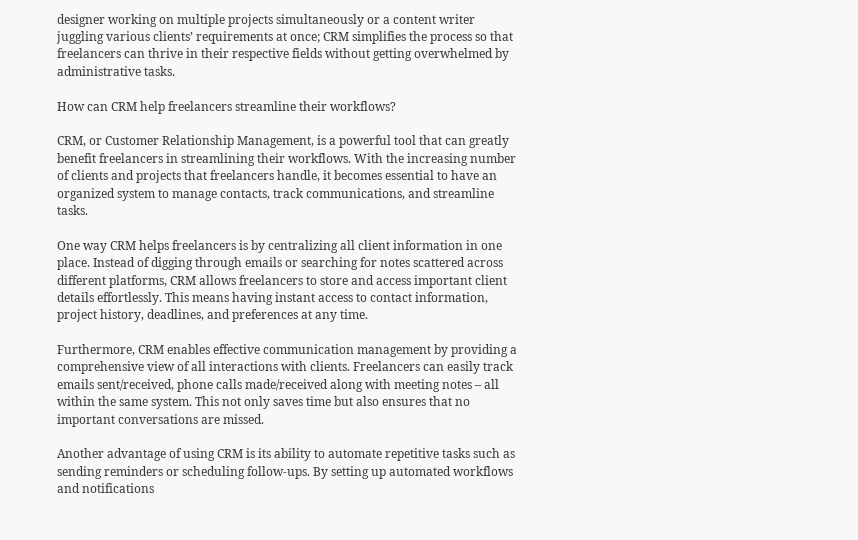designer working on multiple projects simultaneously or a content writer juggling various clients’ requirements at once; CRM simplifies the process so that freelancers can thrive in their respective fields without getting overwhelmed by administrative tasks.

How can CRM help freelancers streamline their workflows?

CRM, or Customer Relationship Management, is a powerful tool that can greatly benefit freelancers in streamlining their workflows. With the increasing number of clients and projects that freelancers handle, it becomes essential to have an organized system to manage contacts, track communications, and streamline tasks.

One way CRM helps freelancers is by centralizing all client information in one place. Instead of digging through emails or searching for notes scattered across different platforms, CRM allows freelancers to store and access important client details effortlessly. This means having instant access to contact information, project history, deadlines, and preferences at any time.

Furthermore, CRM enables effective communication management by providing a comprehensive view of all interactions with clients. Freelancers can easily track emails sent/received, phone calls made/received along with meeting notes – all within the same system. This not only saves time but also ensures that no important conversations are missed.

Another advantage of using CRM is its ability to automate repetitive tasks such as sending reminders or scheduling follow-ups. By setting up automated workflows and notifications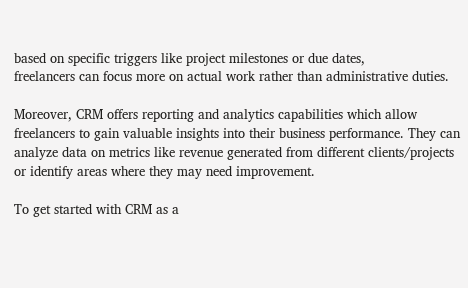based on specific triggers like project milestones or due dates,
freelancers can focus more on actual work rather than administrative duties.

Moreover, CRM offers reporting and analytics capabilities which allow freelancers to gain valuable insights into their business performance. They can analyze data on metrics like revenue generated from different clients/projects or identify areas where they may need improvement.

To get started with CRM as a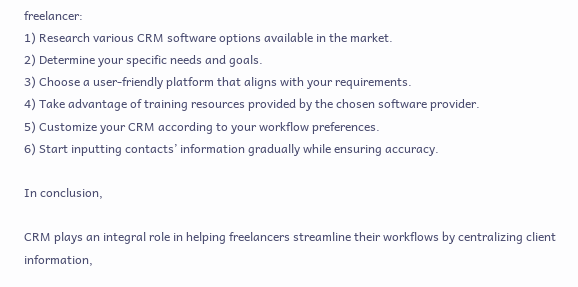freelancer:
1) Research various CRM software options available in the market.
2) Determine your specific needs and goals.
3) Choose a user-friendly platform that aligns with your requirements.
4) Take advantage of training resources provided by the chosen software provider.
5) Customize your CRM according to your workflow preferences.
6) Start inputting contacts’ information gradually while ensuring accuracy.

In conclusion,

CRM plays an integral role in helping freelancers streamline their workflows by centralizing client information,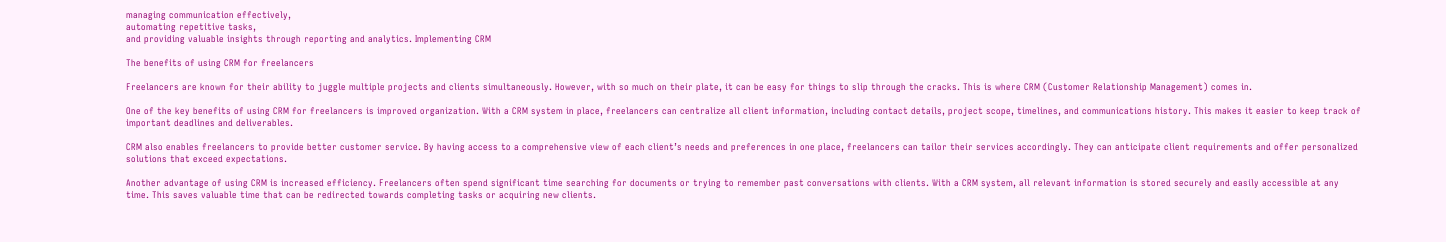managing communication effectively,
automating repetitive tasks,
and providing valuable insights through reporting and analytics. Implementing CRM

The benefits of using CRM for freelancers

Freelancers are known for their ability to juggle multiple projects and clients simultaneously. However, with so much on their plate, it can be easy for things to slip through the cracks. This is where CRM (Customer Relationship Management) comes in.

One of the key benefits of using CRM for freelancers is improved organization. With a CRM system in place, freelancers can centralize all client information, including contact details, project scope, timelines, and communications history. This makes it easier to keep track of important deadlines and deliverables.

CRM also enables freelancers to provide better customer service. By having access to a comprehensive view of each client’s needs and preferences in one place, freelancers can tailor their services accordingly. They can anticipate client requirements and offer personalized solutions that exceed expectations.

Another advantage of using CRM is increased efficiency. Freelancers often spend significant time searching for documents or trying to remember past conversations with clients. With a CRM system, all relevant information is stored securely and easily accessible at any time. This saves valuable time that can be redirected towards completing tasks or acquiring new clients.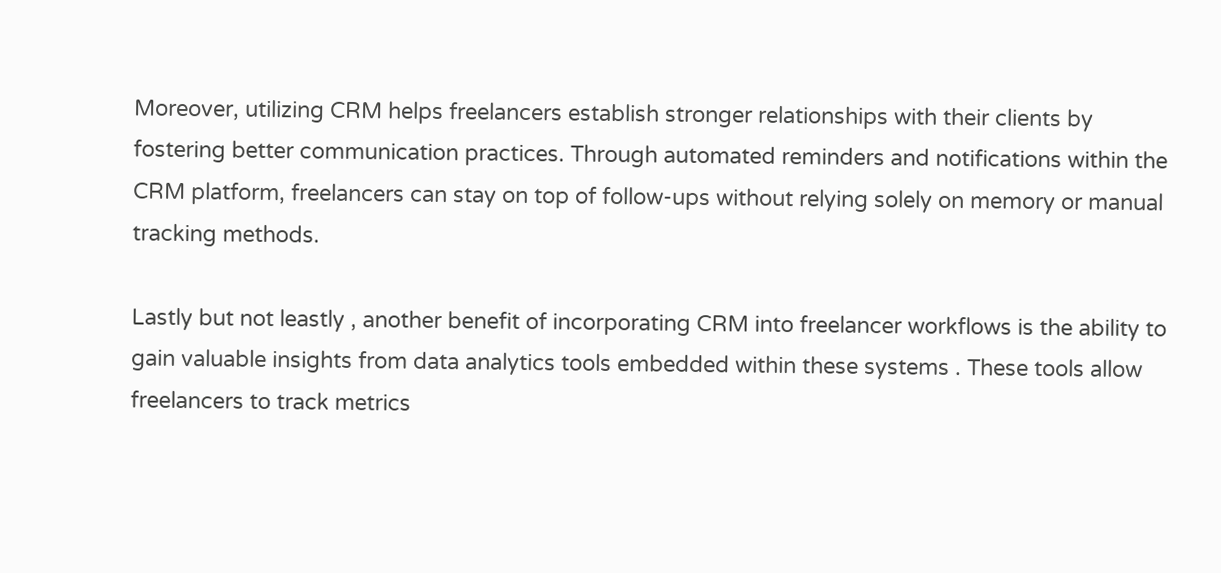Moreover, utilizing CRM helps freelancers establish stronger relationships with their clients by fostering better communication practices. Through automated reminders and notifications within the CRM platform, freelancers can stay on top of follow-ups without relying solely on memory or manual tracking methods.

Lastly but not leastly , another benefit of incorporating CRM into freelancer workflows is the ability to gain valuable insights from data analytics tools embedded within these systems . These tools allow freelancers to track metrics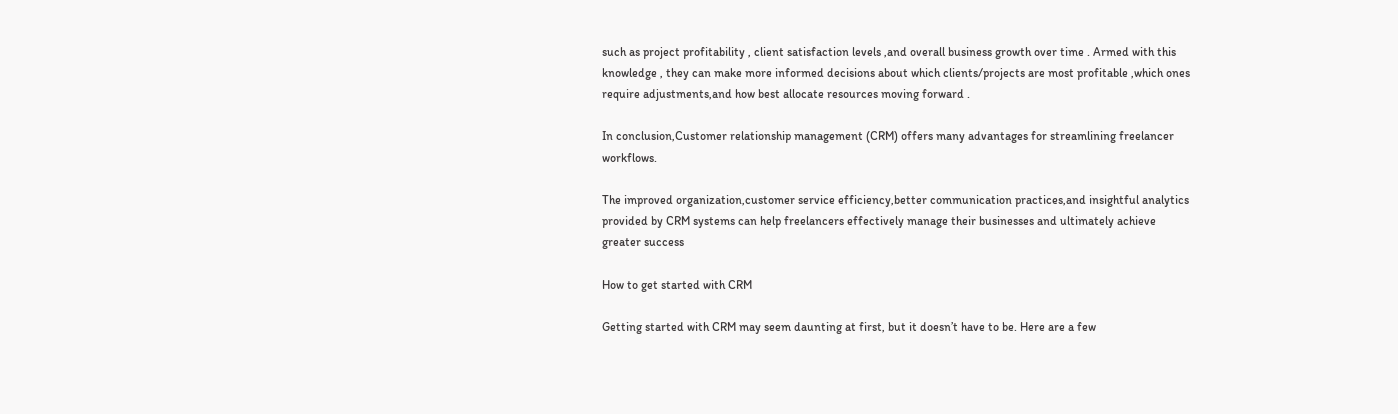such as project profitability , client satisfaction levels ,and overall business growth over time . Armed with this knowledge , they can make more informed decisions about which clients/projects are most profitable ,which ones require adjustments,and how best allocate resources moving forward .

In conclusion,Customer relationship management (CRM) offers many advantages for streamlining freelancer workflows.

The improved organization,customer service efficiency,better communication practices,and insightful analytics provided by CRM systems can help freelancers effectively manage their businesses and ultimately achieve greater success

How to get started with CRM

Getting started with CRM may seem daunting at first, but it doesn’t have to be. Here are a few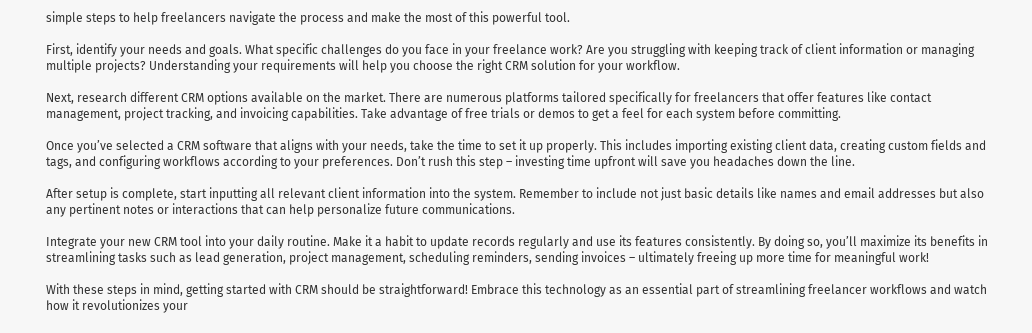simple steps to help freelancers navigate the process and make the most of this powerful tool.

First, identify your needs and goals. What specific challenges do you face in your freelance work? Are you struggling with keeping track of client information or managing multiple projects? Understanding your requirements will help you choose the right CRM solution for your workflow.

Next, research different CRM options available on the market. There are numerous platforms tailored specifically for freelancers that offer features like contact management, project tracking, and invoicing capabilities. Take advantage of free trials or demos to get a feel for each system before committing.

Once you’ve selected a CRM software that aligns with your needs, take the time to set it up properly. This includes importing existing client data, creating custom fields and tags, and configuring workflows according to your preferences. Don’t rush this step – investing time upfront will save you headaches down the line.

After setup is complete, start inputting all relevant client information into the system. Remember to include not just basic details like names and email addresses but also any pertinent notes or interactions that can help personalize future communications.

Integrate your new CRM tool into your daily routine. Make it a habit to update records regularly and use its features consistently. By doing so, you’ll maximize its benefits in streamlining tasks such as lead generation, project management, scheduling reminders, sending invoices – ultimately freeing up more time for meaningful work!

With these steps in mind, getting started with CRM should be straightforward! Embrace this technology as an essential part of streamlining freelancer workflows and watch how it revolutionizes your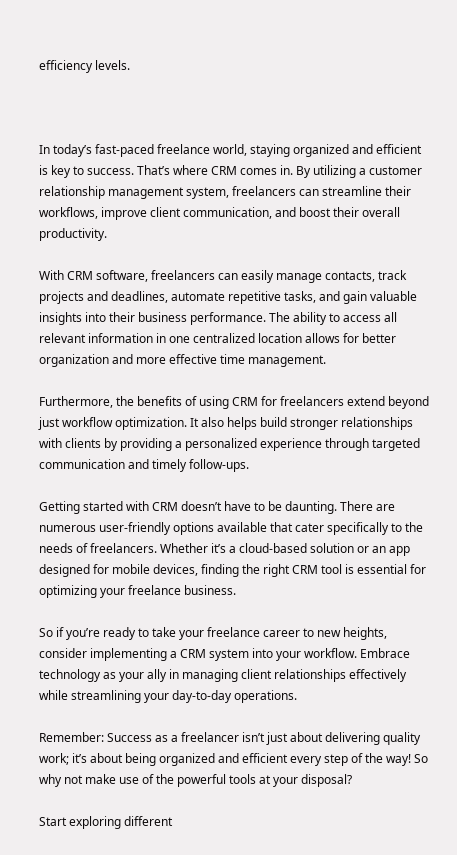efficiency levels.



In today’s fast-paced freelance world, staying organized and efficient is key to success. That’s where CRM comes in. By utilizing a customer relationship management system, freelancers can streamline their workflows, improve client communication, and boost their overall productivity.

With CRM software, freelancers can easily manage contacts, track projects and deadlines, automate repetitive tasks, and gain valuable insights into their business performance. The ability to access all relevant information in one centralized location allows for better organization and more effective time management.

Furthermore, the benefits of using CRM for freelancers extend beyond just workflow optimization. It also helps build stronger relationships with clients by providing a personalized experience through targeted communication and timely follow-ups.

Getting started with CRM doesn’t have to be daunting. There are numerous user-friendly options available that cater specifically to the needs of freelancers. Whether it’s a cloud-based solution or an app designed for mobile devices, finding the right CRM tool is essential for optimizing your freelance business.

So if you’re ready to take your freelance career to new heights, consider implementing a CRM system into your workflow. Embrace technology as your ally in managing client relationships effectively while streamlining your day-to-day operations.

Remember: Success as a freelancer isn’t just about delivering quality work; it’s about being organized and efficient every step of the way! So why not make use of the powerful tools at your disposal?

Start exploring different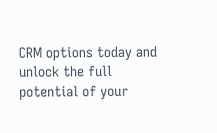CRM options today and unlock the full potential of your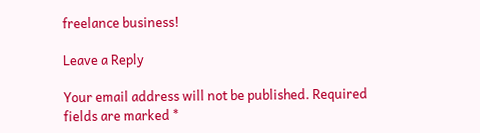freelance business!

Leave a Reply

Your email address will not be published. Required fields are marked *